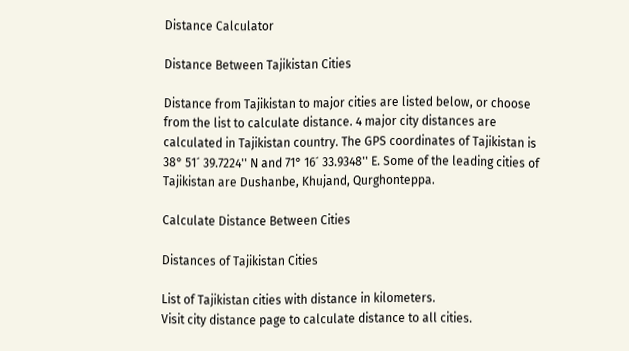Distance Calculator

Distance Between Tajikistan Cities

Distance from Tajikistan to major cities are listed below, or choose from the list to calculate distance. 4 major city distances are calculated in Tajikistan country. The GPS coordinates of Tajikistan is 38° 51´ 39.7224'' N and 71° 16´ 33.9348'' E. Some of the leading cities of Tajikistan are Dushanbe, Khujand, Qurghonteppa.

Calculate Distance Between Cities

Distances of Tajikistan Cities

List of Tajikistan cities with distance in kilometers.
Visit city distance page to calculate distance to all cities.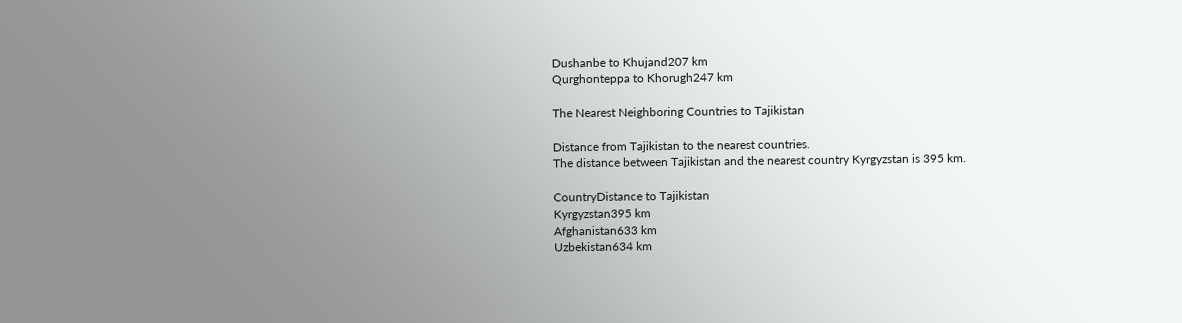Dushanbe to Khujand207 km
Qurghonteppa to Khorugh247 km

The Nearest Neighboring Countries to Tajikistan

Distance from Tajikistan to the nearest countries.
The distance between Tajikistan and the nearest country Kyrgyzstan is 395 km.

CountryDistance to Tajikistan
Kyrgyzstan395 km
Afghanistan633 km
Uzbekistan634 km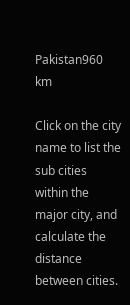Pakistan960 km

Click on the city name to list the sub cities within the major city, and calculate the distance between cities.